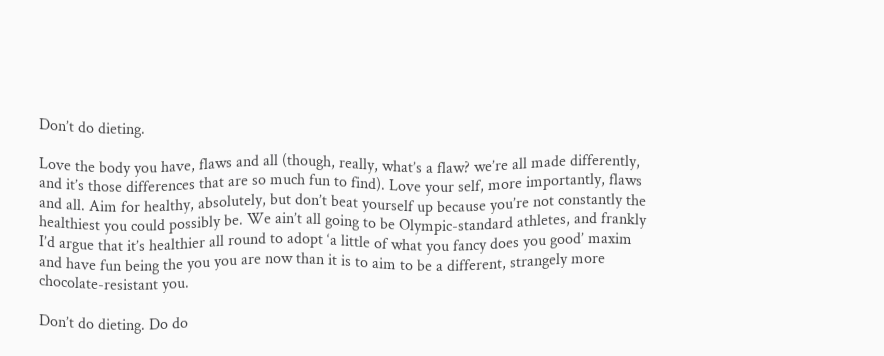Don’t do dieting.

Love the body you have, flaws and all (though, really, what’s a flaw? we’re all made differently, and it’s those differences that are so much fun to find). Love your self, more importantly, flaws and all. Aim for healthy, absolutely, but don’t beat yourself up because you’re not constantly the healthiest you could possibly be. We ain’t all going to be Olympic-standard athletes, and frankly I’d argue that it’s healthier all round to adopt ‘a little of what you fancy does you good’ maxim and have fun being the you you are now than it is to aim to be a different, strangely more chocolate-resistant you.

Don’t do dieting. Do do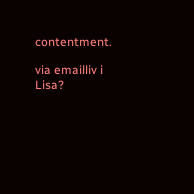contentment.

via emailliv i Lisa?